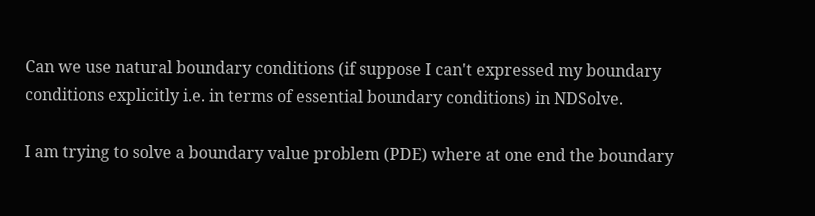Can we use natural boundary conditions (if suppose I can't expressed my boundary conditions explicitly i.e. in terms of essential boundary conditions) in NDSolve.

I am trying to solve a boundary value problem (PDE) where at one end the boundary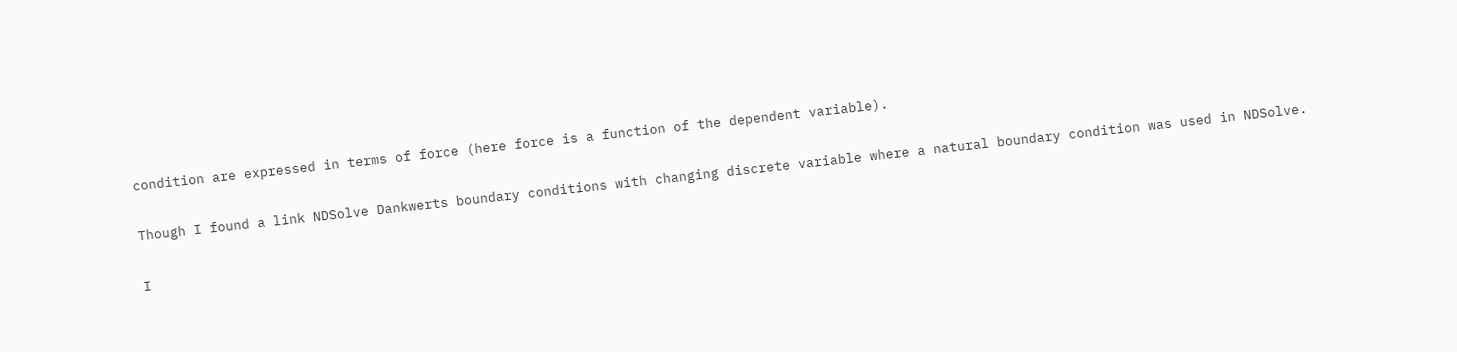condition are expressed in terms of force (here force is a function of the dependent variable).

Though I found a link NDSolve Dankwerts boundary conditions with changing discrete variable where a natural boundary condition was used in NDSolve.

I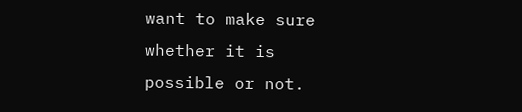want to make sure whether it is possible or not.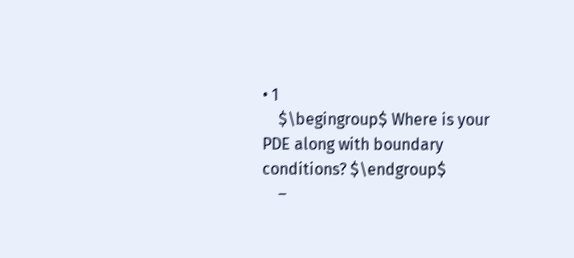• 1
    $\begingroup$ Where is your PDE along with boundary conditions? $\endgroup$
    –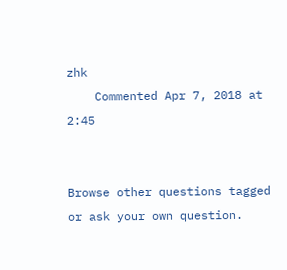zhk
    Commented Apr 7, 2018 at 2:45


Browse other questions tagged or ask your own question.